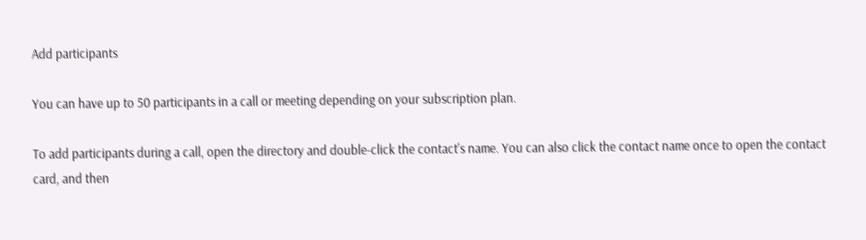Add participants

You can have up to 50 participants in a call or meeting depending on your subscription plan.

To add participants during a call, open the directory and double-click the contact's name. You can also click the contact name once to open the contact card, and then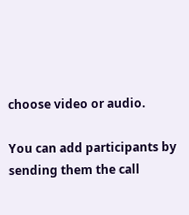choose video or audio.

You can add participants by sending them the call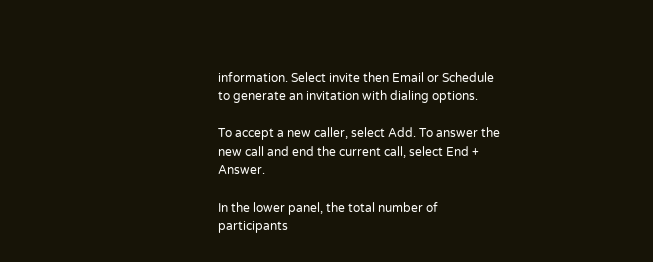information. Select invite then Email or Schedule to generate an invitation with dialing options.

To accept a new caller, select Add. To answer the new call and end the current call, select End + Answer.

In the lower panel, the total number of participants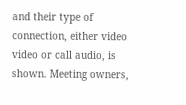and their type of connection, either video video or call audio, is shown. Meeting owners,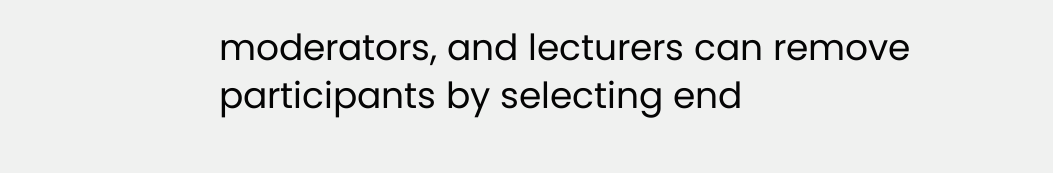moderators, and lecturers can remove participants by selecting end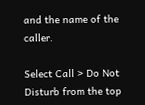and the name of the caller.

Select Call > Do Not Disturb from the top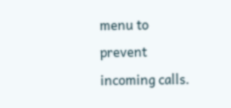menu to prevent incoming calls.